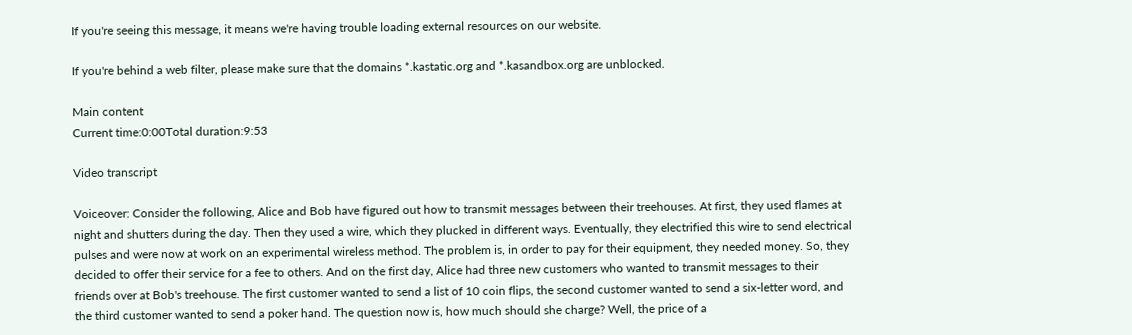If you're seeing this message, it means we're having trouble loading external resources on our website.

If you're behind a web filter, please make sure that the domains *.kastatic.org and *.kasandbox.org are unblocked.

Main content
Current time:0:00Total duration:9:53

Video transcript

Voiceover: Consider the following, Alice and Bob have figured out how to transmit messages between their treehouses. At first, they used flames at night and shutters during the day. Then they used a wire, which they plucked in different ways. Eventually, they electrified this wire to send electrical pulses and were now at work on an experimental wireless method. The problem is, in order to pay for their equipment, they needed money. So, they decided to offer their service for a fee to others. And on the first day, Alice had three new customers who wanted to transmit messages to their friends over at Bob's treehouse. The first customer wanted to send a list of 10 coin flips, the second customer wanted to send a six-letter word, and the third customer wanted to send a poker hand. The question now is, how much should she charge? Well, the price of a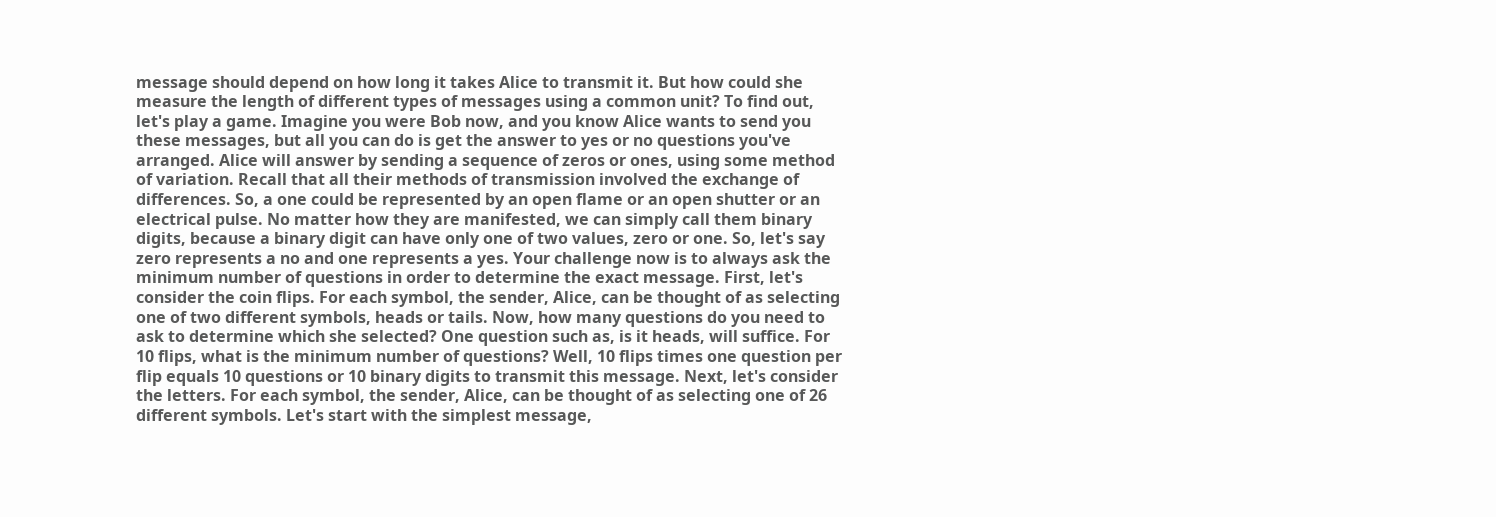message should depend on how long it takes Alice to transmit it. But how could she measure the length of different types of messages using a common unit? To find out, let's play a game. Imagine you were Bob now, and you know Alice wants to send you these messages, but all you can do is get the answer to yes or no questions you've arranged. Alice will answer by sending a sequence of zeros or ones, using some method of variation. Recall that all their methods of transmission involved the exchange of differences. So, a one could be represented by an open flame or an open shutter or an electrical pulse. No matter how they are manifested, we can simply call them binary digits, because a binary digit can have only one of two values, zero or one. So, let's say zero represents a no and one represents a yes. Your challenge now is to always ask the minimum number of questions in order to determine the exact message. First, let's consider the coin flips. For each symbol, the sender, Alice, can be thought of as selecting one of two different symbols, heads or tails. Now, how many questions do you need to ask to determine which she selected? One question such as, is it heads, will suffice. For 10 flips, what is the minimum number of questions? Well, 10 flips times one question per flip equals 10 questions or 10 binary digits to transmit this message. Next, let's consider the letters. For each symbol, the sender, Alice, can be thought of as selecting one of 26 different symbols. Let's start with the simplest message,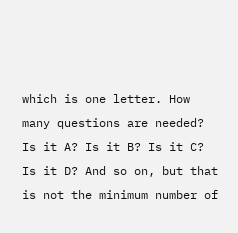which is one letter. How many questions are needed? Is it A? Is it B? Is it C? Is it D? And so on, but that is not the minimum number of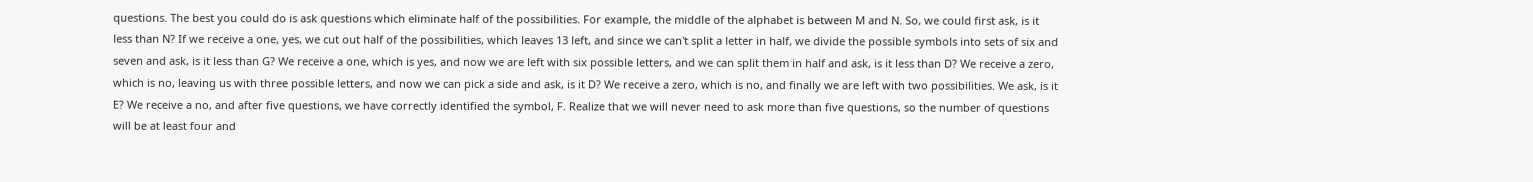questions. The best you could do is ask questions which eliminate half of the possibilities. For example, the middle of the alphabet is between M and N. So, we could first ask, is it less than N? If we receive a one, yes, we cut out half of the possibilities, which leaves 13 left, and since we can't split a letter in half, we divide the possible symbols into sets of six and seven and ask, is it less than G? We receive a one, which is yes, and now we are left with six possible letters, and we can split them in half and ask, is it less than D? We receive a zero, which is no, leaving us with three possible letters, and now we can pick a side and ask, is it D? We receive a zero, which is no, and finally we are left with two possibilities. We ask, is it E? We receive a no, and after five questions, we have correctly identified the symbol, F. Realize that we will never need to ask more than five questions, so the number of questions will be at least four and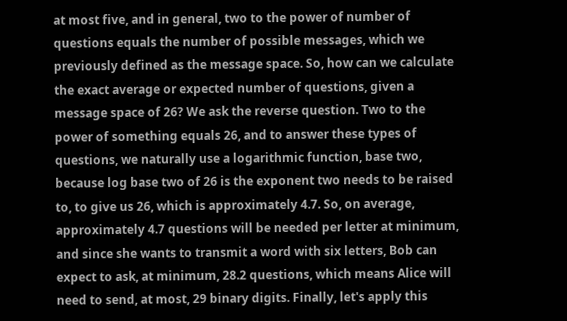at most five, and in general, two to the power of number of questions equals the number of possible messages, which we previously defined as the message space. So, how can we calculate the exact average or expected number of questions, given a message space of 26? We ask the reverse question. Two to the power of something equals 26, and to answer these types of questions, we naturally use a logarithmic function, base two, because log base two of 26 is the exponent two needs to be raised to, to give us 26, which is approximately 4.7. So, on average, approximately 4.7 questions will be needed per letter at minimum, and since she wants to transmit a word with six letters, Bob can expect to ask, at minimum, 28.2 questions, which means Alice will need to send, at most, 29 binary digits. Finally, let's apply this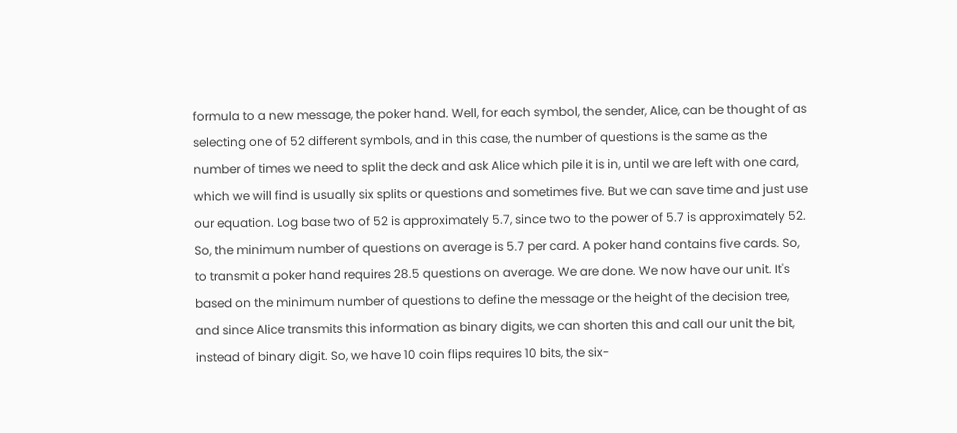formula to a new message, the poker hand. Well, for each symbol, the sender, Alice, can be thought of as selecting one of 52 different symbols, and in this case, the number of questions is the same as the number of times we need to split the deck and ask Alice which pile it is in, until we are left with one card, which we will find is usually six splits or questions and sometimes five. But we can save time and just use our equation. Log base two of 52 is approximately 5.7, since two to the power of 5.7 is approximately 52. So, the minimum number of questions on average is 5.7 per card. A poker hand contains five cards. So, to transmit a poker hand requires 28.5 questions on average. We are done. We now have our unit. It's based on the minimum number of questions to define the message or the height of the decision tree, and since Alice transmits this information as binary digits, we can shorten this and call our unit the bit, instead of binary digit. So, we have 10 coin flips requires 10 bits, the six-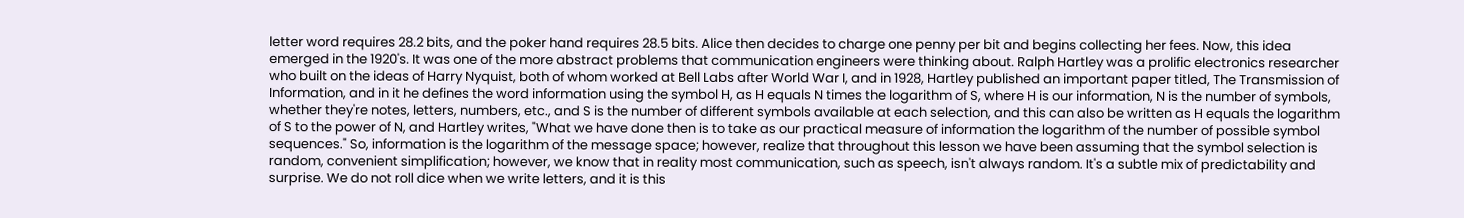letter word requires 28.2 bits, and the poker hand requires 28.5 bits. Alice then decides to charge one penny per bit and begins collecting her fees. Now, this idea emerged in the 1920's. It was one of the more abstract problems that communication engineers were thinking about. Ralph Hartley was a prolific electronics researcher who built on the ideas of Harry Nyquist, both of whom worked at Bell Labs after World War I, and in 1928, Hartley published an important paper titled, The Transmission of Information, and in it he defines the word information using the symbol H, as H equals N times the logarithm of S, where H is our information, N is the number of symbols, whether they're notes, letters, numbers, etc., and S is the number of different symbols available at each selection, and this can also be written as H equals the logarithm of S to the power of N, and Hartley writes, "What we have done then is to take as our practical measure of information the logarithm of the number of possible symbol sequences." So, information is the logarithm of the message space; however, realize that throughout this lesson we have been assuming that the symbol selection is random, convenient simplification; however, we know that in reality most communication, such as speech, isn't always random. It's a subtle mix of predictability and surprise. We do not roll dice when we write letters, and it is this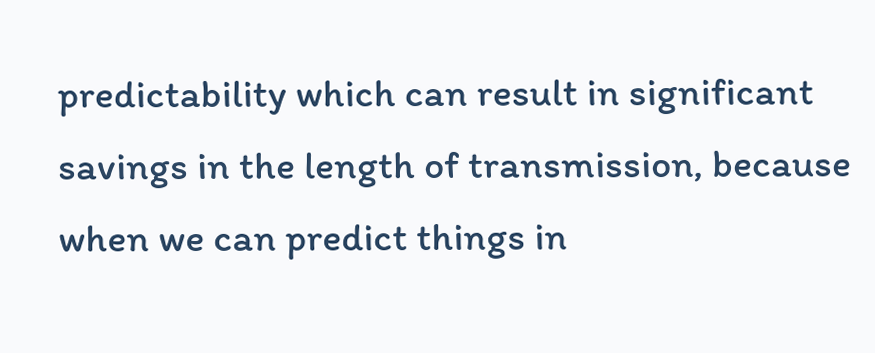predictability which can result in significant savings in the length of transmission, because when we can predict things in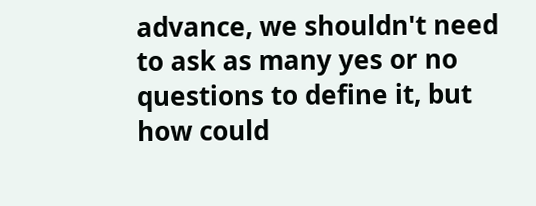advance, we shouldn't need to ask as many yes or no questions to define it, but how could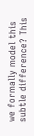we formally model this subtle difference? This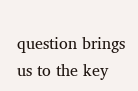question brings us to the key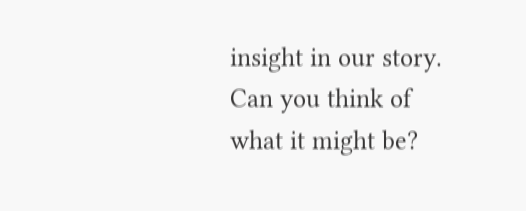insight in our story. Can you think of what it might be?